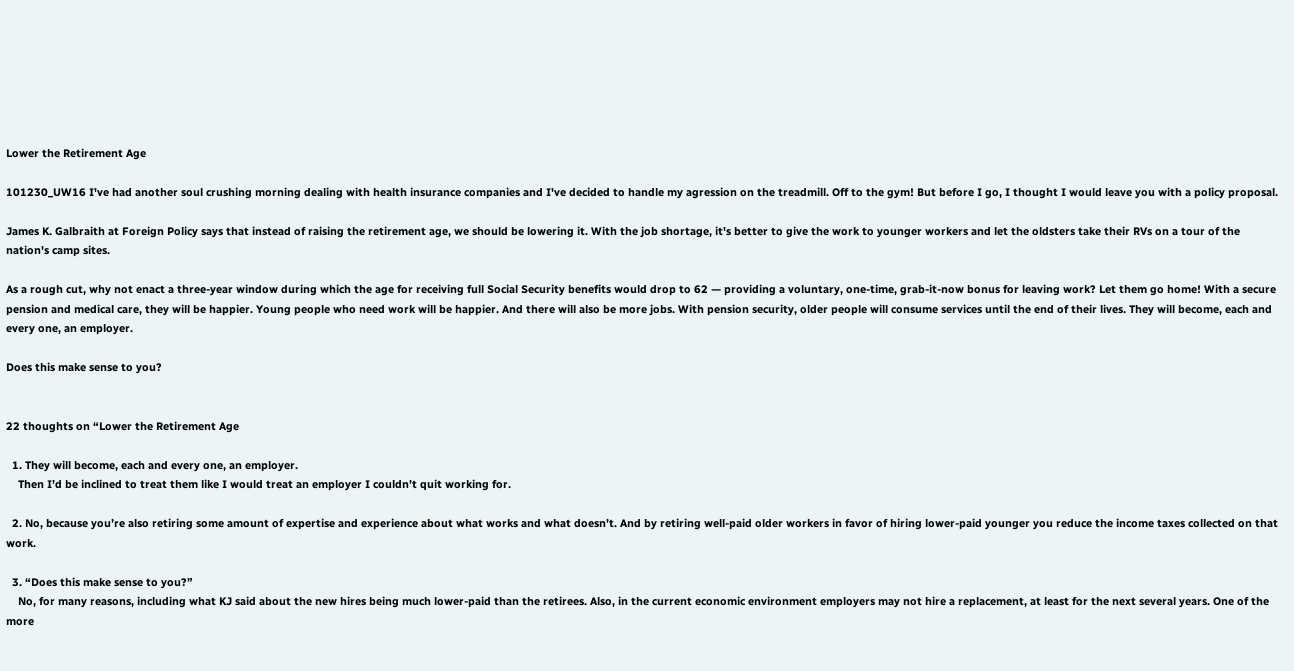Lower the Retirement Age

101230_UW16 I've had another soul crushing morning dealing with health insurance companies and I've decided to handle my agression on the treadmill. Off to the gym! But before I go, I thought I would leave you with a policy proposal.

James K. Galbraith at Foreign Policy says that instead of raising the retirement age, we should be lowering it. With the job shortage, it's better to give the work to younger workers and let the oldsters take their RVs on a tour of the nation's camp sites.

As a rough cut, why not enact a three-year window during which the age for receiving full Social Security benefits would drop to 62 — providing a voluntary, one-time, grab-it-now bonus for leaving work? Let them go home! With a secure pension and medical care, they will be happier. Young people who need work will be happier. And there will also be more jobs. With pension security, older people will consume services until the end of their lives. They will become, each and every one, an employer.

Does this make sense to you?


22 thoughts on “Lower the Retirement Age

  1. They will become, each and every one, an employer.
    Then I’d be inclined to treat them like I would treat an employer I couldn’t quit working for.

  2. No, because you’re also retiring some amount of expertise and experience about what works and what doesn’t. And by retiring well-paid older workers in favor of hiring lower-paid younger you reduce the income taxes collected on that work.

  3. “Does this make sense to you?”
    No, for many reasons, including what KJ said about the new hires being much lower-paid than the retirees. Also, in the current economic environment employers may not hire a replacement, at least for the next several years. One of the more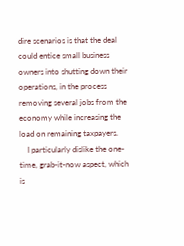dire scenarios is that the deal could entice small business owners into shutting down their operations, in the process removing several jobs from the economy while increasing the load on remaining taxpayers.
    I particularly dislike the one-time, grab-it-now aspect, which is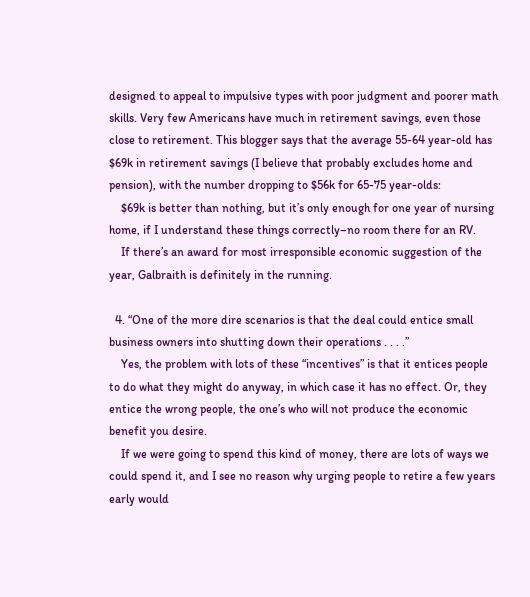designed to appeal to impulsive types with poor judgment and poorer math skills. Very few Americans have much in retirement savings, even those close to retirement. This blogger says that the average 55-64 year-old has $69k in retirement savings (I believe that probably excludes home and pension), with the number dropping to $56k for 65-75 year-olds:
    $69k is better than nothing, but it’s only enough for one year of nursing home, if I understand these things correctly–no room there for an RV.
    If there’s an award for most irresponsible economic suggestion of the year, Galbraith is definitely in the running.

  4. “One of the more dire scenarios is that the deal could entice small business owners into shutting down their operations . . . .”
    Yes, the problem with lots of these “incentives” is that it entices people to do what they might do anyway, in which case it has no effect. Or, they entice the wrong people, the one’s who will not produce the economic benefit you desire.
    If we were going to spend this kind of money, there are lots of ways we could spend it, and I see no reason why urging people to retire a few years early would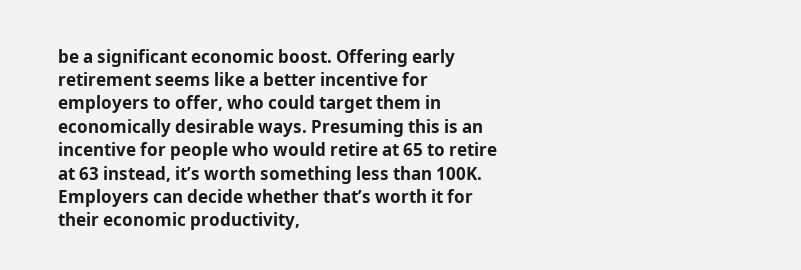be a significant economic boost. Offering early retirement seems like a better incentive for employers to offer, who could target them in economically desirable ways. Presuming this is an incentive for people who would retire at 65 to retire at 63 instead, it’s worth something less than 100K. Employers can decide whether that’s worth it for their economic productivity,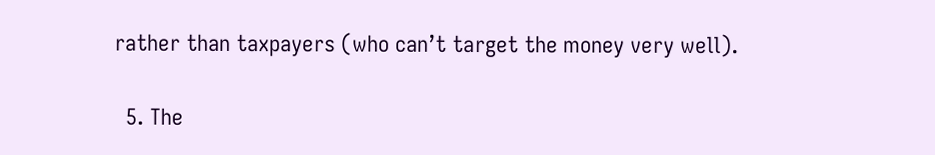rather than taxpayers (who can’t target the money very well).

  5. The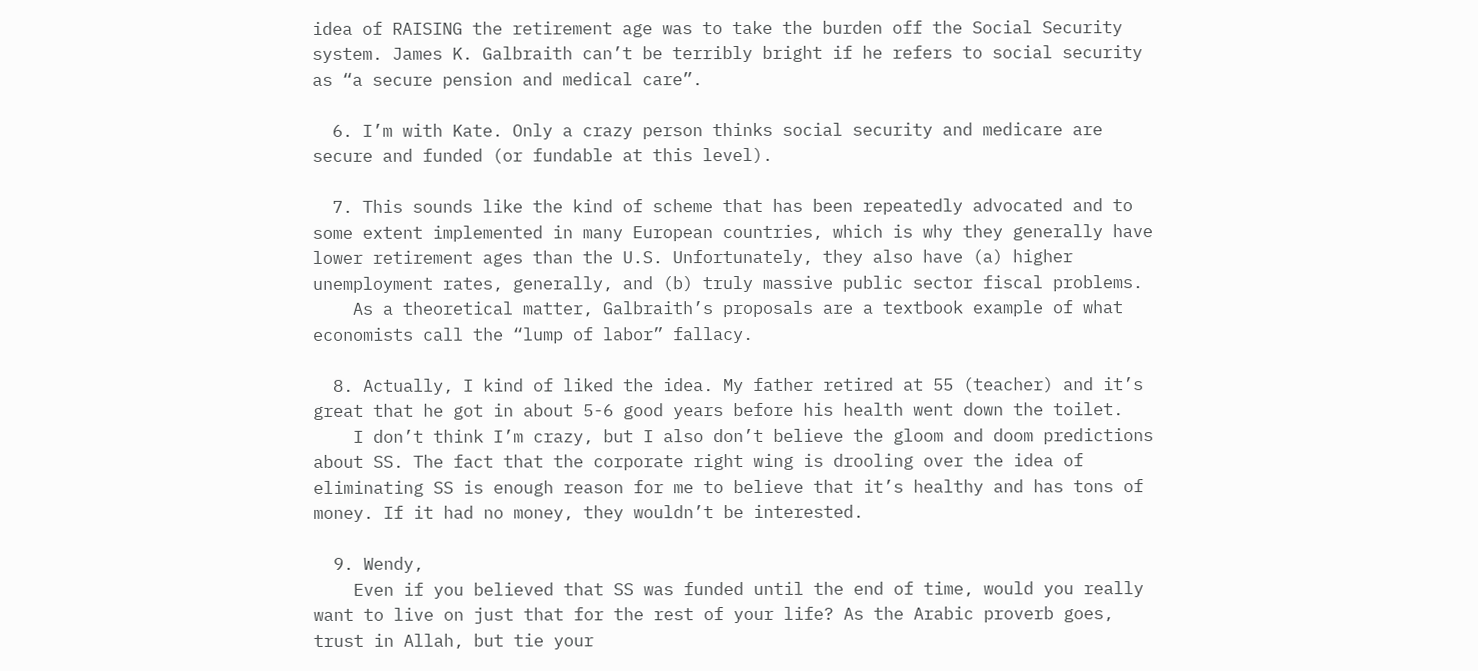idea of RAISING the retirement age was to take the burden off the Social Security system. James K. Galbraith can’t be terribly bright if he refers to social security as “a secure pension and medical care”.

  6. I’m with Kate. Only a crazy person thinks social security and medicare are secure and funded (or fundable at this level).

  7. This sounds like the kind of scheme that has been repeatedly advocated and to some extent implemented in many European countries, which is why they generally have lower retirement ages than the U.S. Unfortunately, they also have (a) higher unemployment rates, generally, and (b) truly massive public sector fiscal problems.
    As a theoretical matter, Galbraith’s proposals are a textbook example of what economists call the “lump of labor” fallacy.

  8. Actually, I kind of liked the idea. My father retired at 55 (teacher) and it’s great that he got in about 5-6 good years before his health went down the toilet.
    I don’t think I’m crazy, but I also don’t believe the gloom and doom predictions about SS. The fact that the corporate right wing is drooling over the idea of eliminating SS is enough reason for me to believe that it’s healthy and has tons of money. If it had no money, they wouldn’t be interested.

  9. Wendy,
    Even if you believed that SS was funded until the end of time, would you really want to live on just that for the rest of your life? As the Arabic proverb goes, trust in Allah, but tie your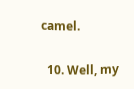camel.

  10. Well, my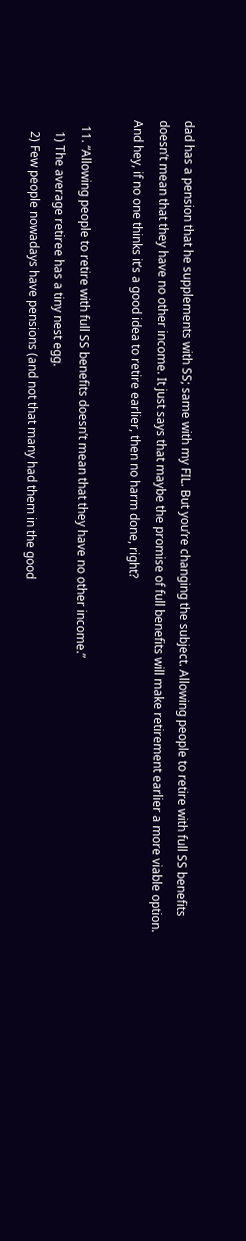dad has a pension that he supplements with SS; same with my FIL. But you’re changing the subject. Allowing people to retire with full SS benefits doesn’t mean that they have no other income. It just says that maybe the promise of full benefits will make retirement earlier a more viable option. And hey, if no one thinks it’s a good idea to retire earlier, then no harm done, right?

  11. “Allowing people to retire with full SS benefits doesn’t mean that they have no other income.”
    1) The average retiree has a tiny nest egg.
    2) Few people nowadays have pensions (and not that many had them in the good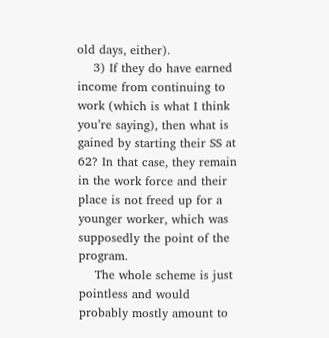old days, either).
    3) If they do have earned income from continuing to work (which is what I think you’re saying), then what is gained by starting their SS at 62? In that case, they remain in the work force and their place is not freed up for a younger worker, which was supposedly the point of the program.
    The whole scheme is just pointless and would probably mostly amount to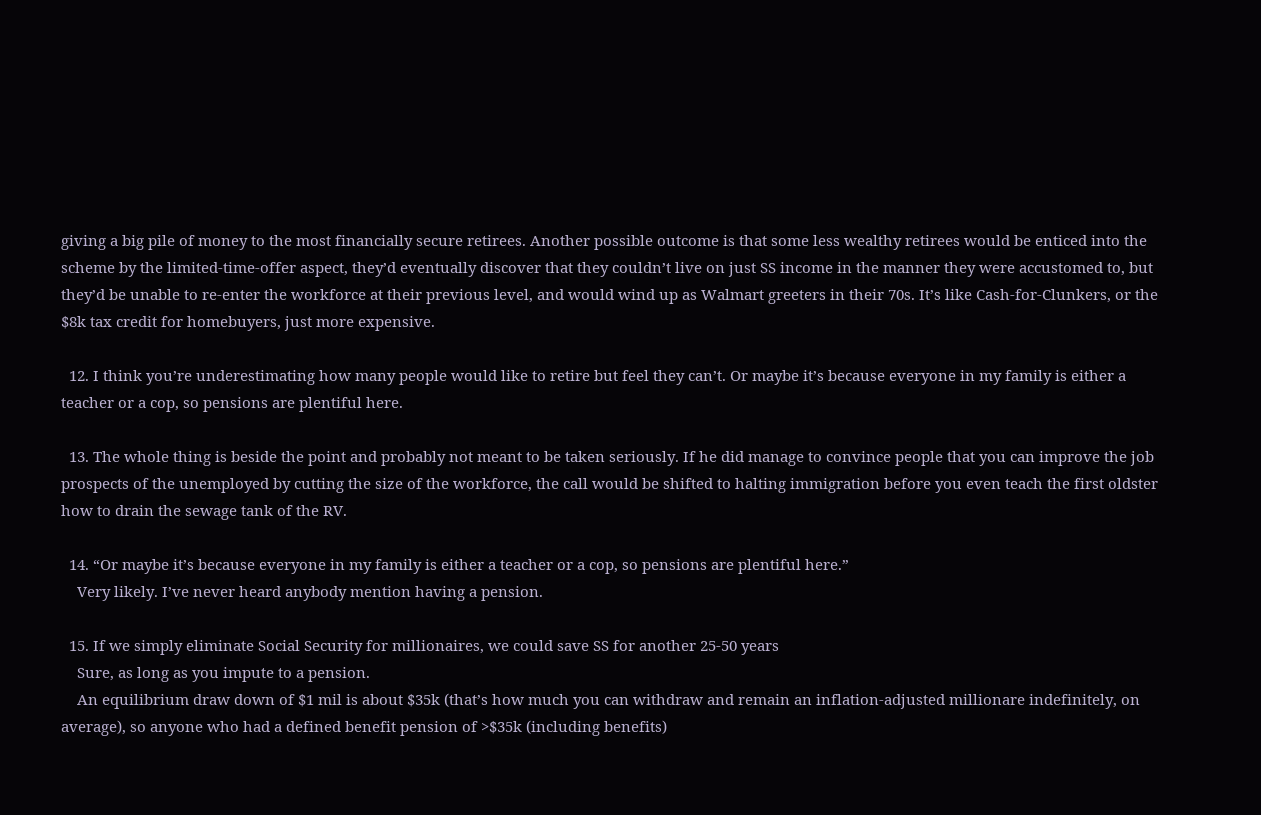giving a big pile of money to the most financially secure retirees. Another possible outcome is that some less wealthy retirees would be enticed into the scheme by the limited-time-offer aspect, they’d eventually discover that they couldn’t live on just SS income in the manner they were accustomed to, but they’d be unable to re-enter the workforce at their previous level, and would wind up as Walmart greeters in their 70s. It’s like Cash-for-Clunkers, or the $8k tax credit for homebuyers, just more expensive.

  12. I think you’re underestimating how many people would like to retire but feel they can’t. Or maybe it’s because everyone in my family is either a teacher or a cop, so pensions are plentiful here.

  13. The whole thing is beside the point and probably not meant to be taken seriously. If he did manage to convince people that you can improve the job prospects of the unemployed by cutting the size of the workforce, the call would be shifted to halting immigration before you even teach the first oldster how to drain the sewage tank of the RV.

  14. “Or maybe it’s because everyone in my family is either a teacher or a cop, so pensions are plentiful here.”
    Very likely. I’ve never heard anybody mention having a pension.

  15. If we simply eliminate Social Security for millionaires, we could save SS for another 25-50 years
    Sure, as long as you impute to a pension.
    An equilibrium draw down of $1 mil is about $35k (that’s how much you can withdraw and remain an inflation-adjusted millionare indefinitely, on average), so anyone who had a defined benefit pension of >$35k (including benefits)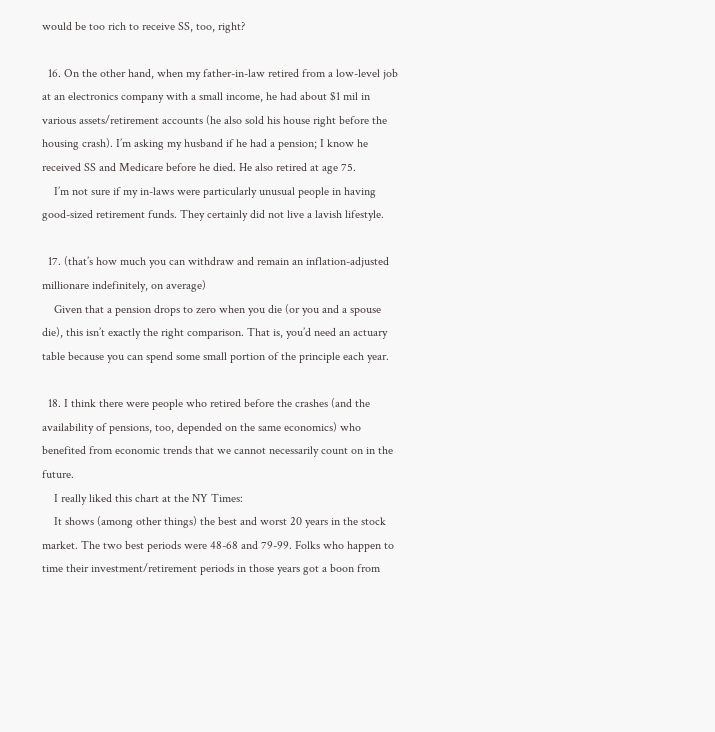would be too rich to receive SS, too, right?

  16. On the other hand, when my father-in-law retired from a low-level job at an electronics company with a small income, he had about $1 mil in various assets/retirement accounts (he also sold his house right before the housing crash). I’m asking my husband if he had a pension; I know he received SS and Medicare before he died. He also retired at age 75.
    I’m not sure if my in-laws were particularly unusual people in having good-sized retirement funds. They certainly did not live a lavish lifestyle.

  17. (that’s how much you can withdraw and remain an inflation-adjusted millionare indefinitely, on average)
    Given that a pension drops to zero when you die (or you and a spouse die), this isn’t exactly the right comparison. That is, you’d need an actuary table because you can spend some small portion of the principle each year.

  18. I think there were people who retired before the crashes (and the availability of pensions, too, depended on the same economics) who benefited from economic trends that we cannot necessarily count on in the future.
    I really liked this chart at the NY Times:
    It shows (among other things) the best and worst 20 years in the stock market. The two best periods were 48-68 and 79-99. Folks who happen to time their investment/retirement periods in those years got a boon from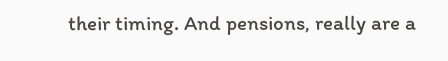their timing. And pensions, really are a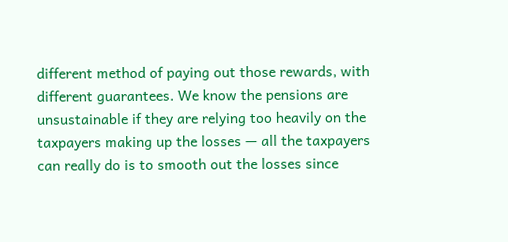different method of paying out those rewards, with different guarantees. We know the pensions are unsustainable if they are relying too heavily on the taxpayers making up the losses — all the taxpayers can really do is to smooth out the losses since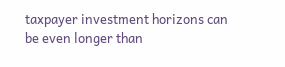taxpayer investment horizons can be even longer than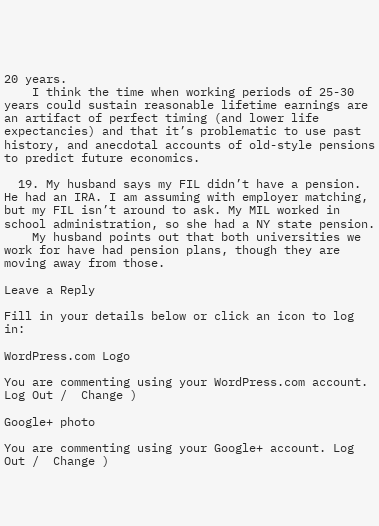20 years.
    I think the time when working periods of 25-30 years could sustain reasonable lifetime earnings are an artifact of perfect timing (and lower life expectancies) and that it’s problematic to use past history, and anecdotal accounts of old-style pensions to predict future economics.

  19. My husband says my FIL didn’t have a pension. He had an IRA. I am assuming with employer matching, but my FIL isn’t around to ask. My MIL worked in school administration, so she had a NY state pension.
    My husband points out that both universities we work for have had pension plans, though they are moving away from those.

Leave a Reply

Fill in your details below or click an icon to log in:

WordPress.com Logo

You are commenting using your WordPress.com account. Log Out /  Change )

Google+ photo

You are commenting using your Google+ account. Log Out /  Change )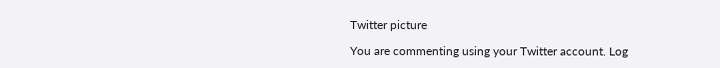Twitter picture

You are commenting using your Twitter account. Log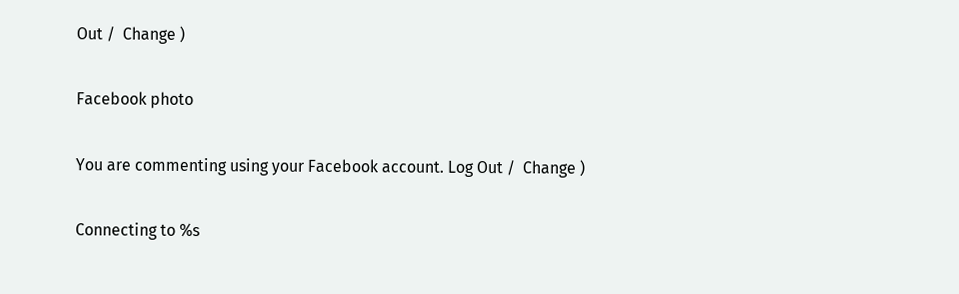Out /  Change )

Facebook photo

You are commenting using your Facebook account. Log Out /  Change )

Connecting to %s